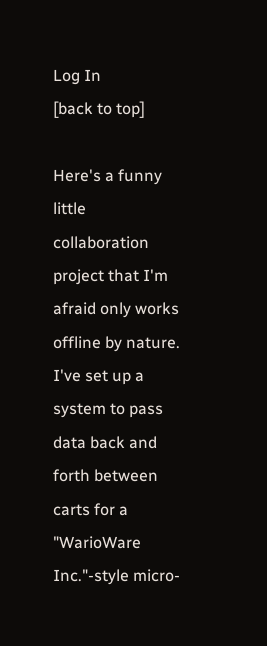Log In
[back to top]

Here's a funny little collaboration project that I'm afraid only works offline by nature. I've set up a system to pass data back and forth between carts for a "WarioWare Inc."-style micro-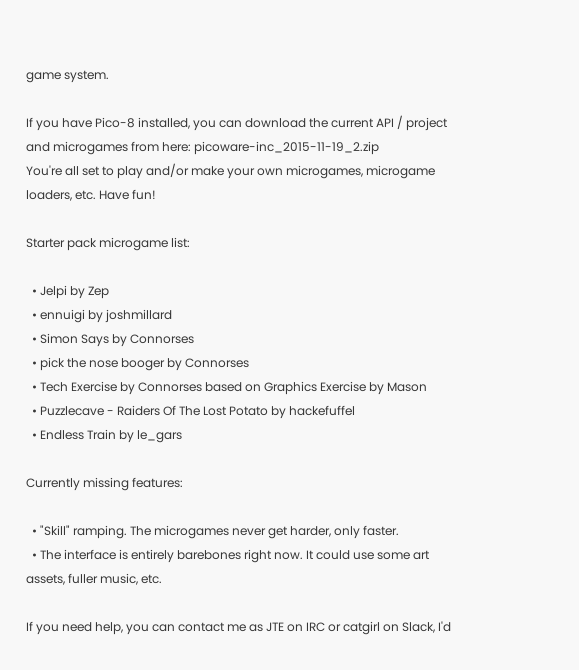game system.

If you have Pico-8 installed, you can download the current API / project and microgames from here: picoware-inc_2015-11-19_2.zip
You're all set to play and/or make your own microgames, microgame loaders, etc. Have fun!

Starter pack microgame list:

  • Jelpi by Zep
  • ennuigi by joshmillard
  • Simon Says by Connorses
  • pick the nose booger by Connorses
  • Tech Exercise by Connorses based on Graphics Exercise by Mason
  • Puzzlecave - Raiders Of The Lost Potato by hackefuffel
  • Endless Train by le_gars

Currently missing features:

  • "Skill" ramping. The microgames never get harder, only faster.
  • The interface is entirely barebones right now. It could use some art assets, fuller music, etc.

If you need help, you can contact me as JTE on IRC or catgirl on Slack, I'd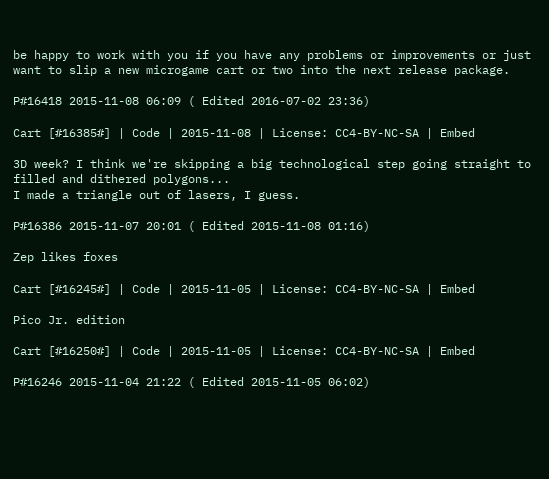be happy to work with you if you have any problems or improvements or just want to slip a new microgame cart or two into the next release package.

P#16418 2015-11-08 06:09 ( Edited 2016-07-02 23:36)

Cart [#16385#] | Code | 2015-11-08 | License: CC4-BY-NC-SA | Embed

3D week? I think we're skipping a big technological step going straight to filled and dithered polygons...
I made a triangle out of lasers, I guess.

P#16386 2015-11-07 20:01 ( Edited 2015-11-08 01:16)

Zep likes foxes

Cart [#16245#] | Code | 2015-11-05 | License: CC4-BY-NC-SA | Embed

Pico Jr. edition

Cart [#16250#] | Code | 2015-11-05 | License: CC4-BY-NC-SA | Embed

P#16246 2015-11-04 21:22 ( Edited 2015-11-05 06:02)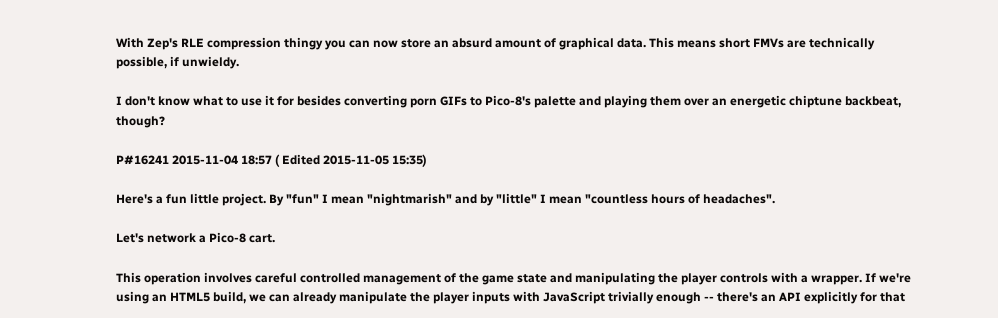With Zep's RLE compression thingy you can now store an absurd amount of graphical data. This means short FMVs are technically possible, if unwieldy.

I don't know what to use it for besides converting porn GIFs to Pico-8's palette and playing them over an energetic chiptune backbeat, though?

P#16241 2015-11-04 18:57 ( Edited 2015-11-05 15:35)

Here's a fun little project. By "fun" I mean "nightmarish" and by "little" I mean "countless hours of headaches".

Let's network a Pico-8 cart.

This operation involves careful controlled management of the game state and manipulating the player controls with a wrapper. If we're using an HTML5 build, we can already manipulate the player inputs with JavaScript trivially enough -- there's an API explicitly for that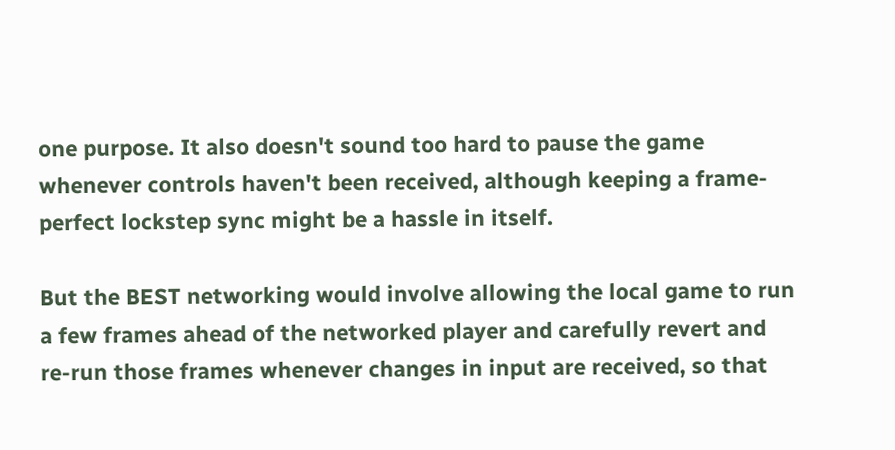one purpose. It also doesn't sound too hard to pause the game whenever controls haven't been received, although keeping a frame-perfect lockstep sync might be a hassle in itself.

But the BEST networking would involve allowing the local game to run a few frames ahead of the networked player and carefully revert and re-run those frames whenever changes in input are received, so that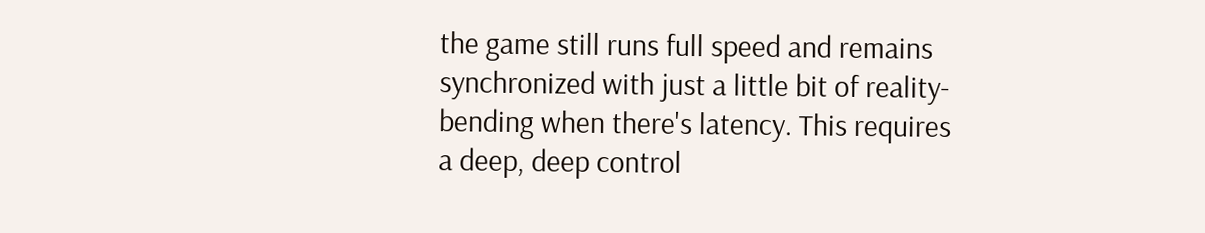the game still runs full speed and remains synchronized with just a little bit of reality-bending when there's latency. This requires a deep, deep control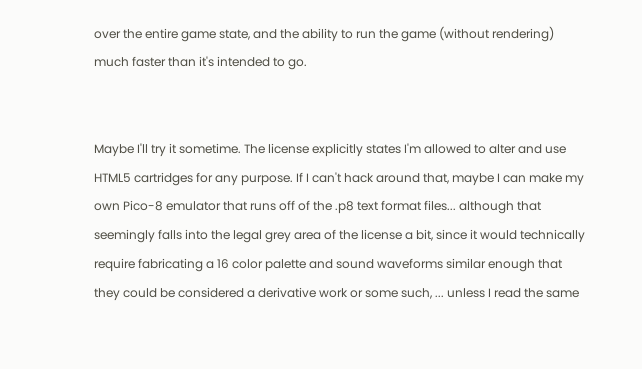over the entire game state, and the ability to run the game (without rendering) much faster than it's intended to go.


Maybe I'll try it sometime. The license explicitly states I'm allowed to alter and use HTML5 cartridges for any purpose. If I can't hack around that, maybe I can make my own Pico-8 emulator that runs off of the .p8 text format files... although that seemingly falls into the legal grey area of the license a bit, since it would technically require fabricating a 16 color palette and sound waveforms similar enough that they could be considered a derivative work or some such, ... unless I read the same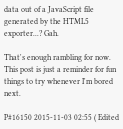data out of a JavaScript file generated by the HTML5 exporter...? Gah.

That's enough rambling for now. This post is just a reminder for fun things to try whenever I'm bored next.

P#16150 2015-11-03 02:55 ( Edited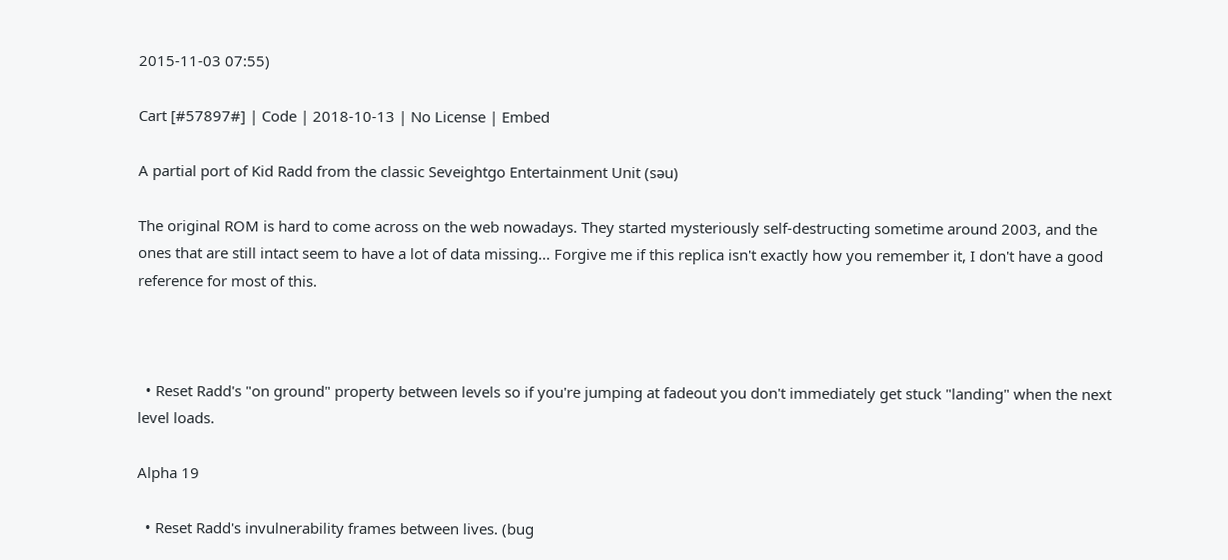2015-11-03 07:55)

Cart [#57897#] | Code | 2018-10-13 | No License | Embed

A partial port of Kid Radd from the classic Seveightgo Entertainment Unit (səu)

The original ROM is hard to come across on the web nowadays. They started mysteriously self-destructing sometime around 2003, and the ones that are still intact seem to have a lot of data missing... Forgive me if this replica isn't exactly how you remember it, I don't have a good reference for most of this.



  • Reset Radd's "on ground" property between levels so if you're jumping at fadeout you don't immediately get stuck "landing" when the next level loads.

Alpha 19

  • Reset Radd's invulnerability frames between lives. (bug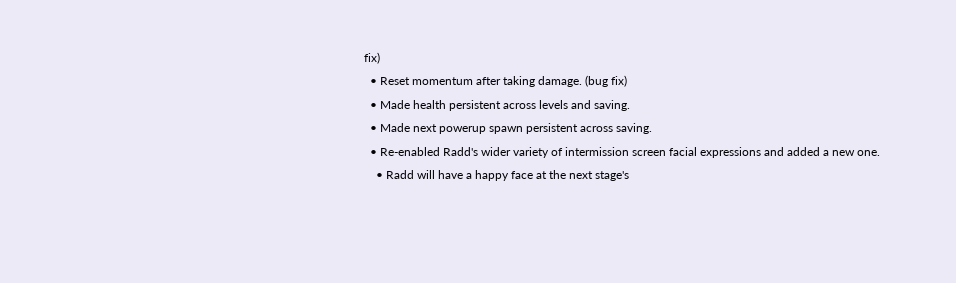fix)
  • Reset momentum after taking damage. (bug fix)
  • Made health persistent across levels and saving.
  • Made next powerup spawn persistent across saving.
  • Re-enabled Radd's wider variety of intermission screen facial expressions and added a new one.
    • Radd will have a happy face at the next stage's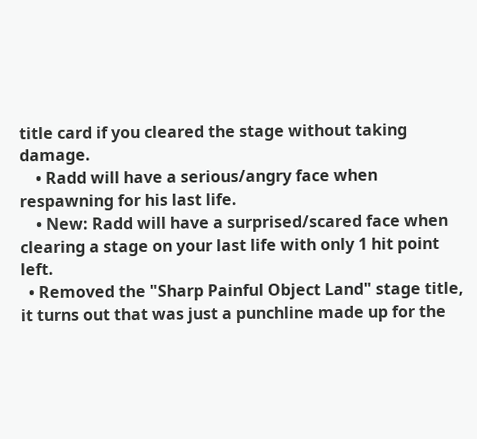title card if you cleared the stage without taking damage.
    • Radd will have a serious/angry face when respawning for his last life.
    • New: Radd will have a surprised/scared face when clearing a stage on your last life with only 1 hit point left.
  • Removed the "Sharp Painful Object Land" stage title, it turns out that was just a punchline made up for the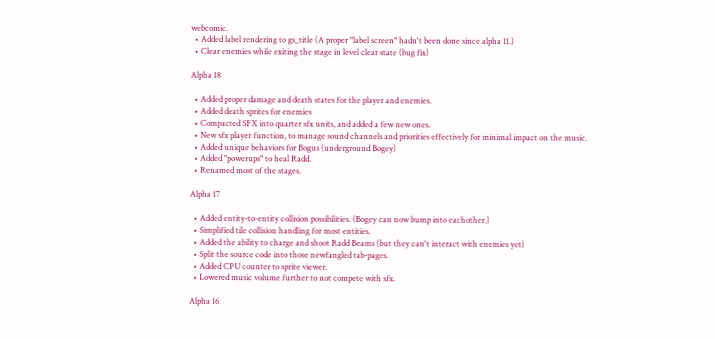webcomic.
  • Added label rendering to gs_title (A proper "label screen" hadn't been done since alpha 11.)
  • Clear enemies while exiting the stage in level clear state (bug fix)

Alpha 18

  • Added proper damage and death states for the player and enemies.
  • Added death sprites for enemies
  • Compacted SFX into quarter sfx units, and added a few new ones.
  • New sfx player function, to manage sound channels and priorities effectively for minimal impact on the music.
  • Added unique behaviors for Bogus (underground Bogey)
  • Added "powerups" to heal Radd.
  • Renamed most of the stages.

Alpha 17

  • Added entity-to-entity collision possibilities. (Bogey can now bump into eachother.)
  • Simplified tile collision handling for most entities.
  • Added the ability to charge and shoot Radd Beams (but they can't interact with enemies yet)
  • Split the source code into those newfangled tab-pages.
  • Added CPU counter to sprite viewer.
  • Lowered music volume further to not compete with sfx.

Alpha 16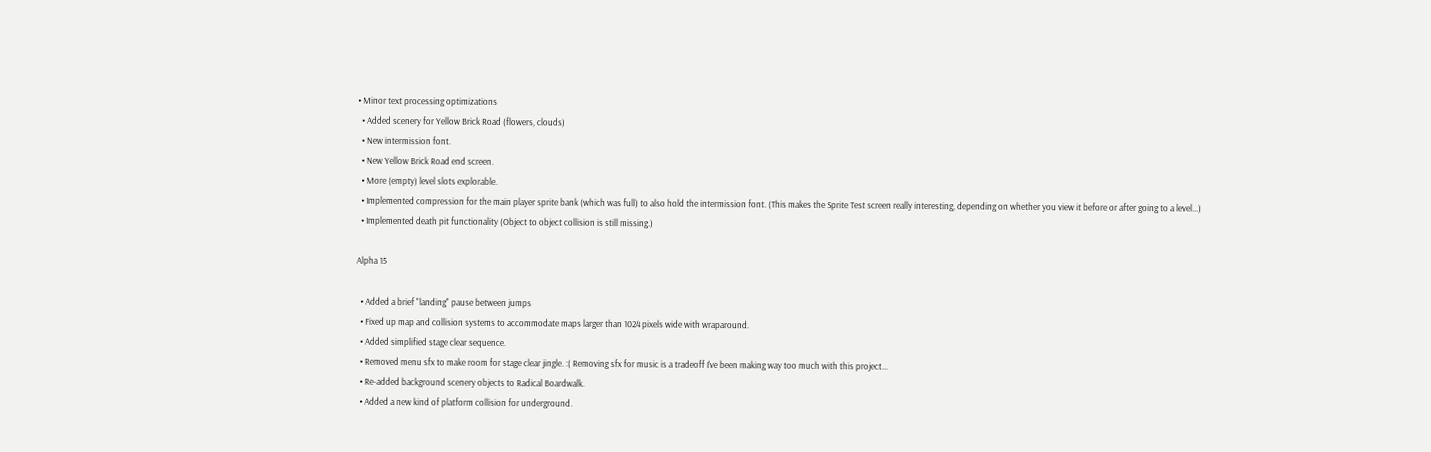• Minor text processing optimizations
  • Added scenery for Yellow Brick Road (flowers, clouds)
  • New intermission font.
  • New Yellow Brick Road end screen.
  • More (empty) level slots explorable.
  • Implemented compression for the main player sprite bank (which was full) to also hold the intermission font. (This makes the Sprite Test screen really interesting, depending on whether you view it before or after going to a level...)
  • Implemented death pit functionality (Object to object collision is still missing.)

Alpha 15

  • Added a brief "landing" pause between jumps
  • Fixed up map and collision systems to accommodate maps larger than 1024 pixels wide with wraparound.
  • Added simplified stage clear sequence.
  • Removed menu sfx to make room for stage clear jingle. :( Removing sfx for music is a tradeoff I've been making way too much with this project...
  • Re-added background scenery objects to Radical Boardwalk.
  • Added a new kind of platform collision for underground.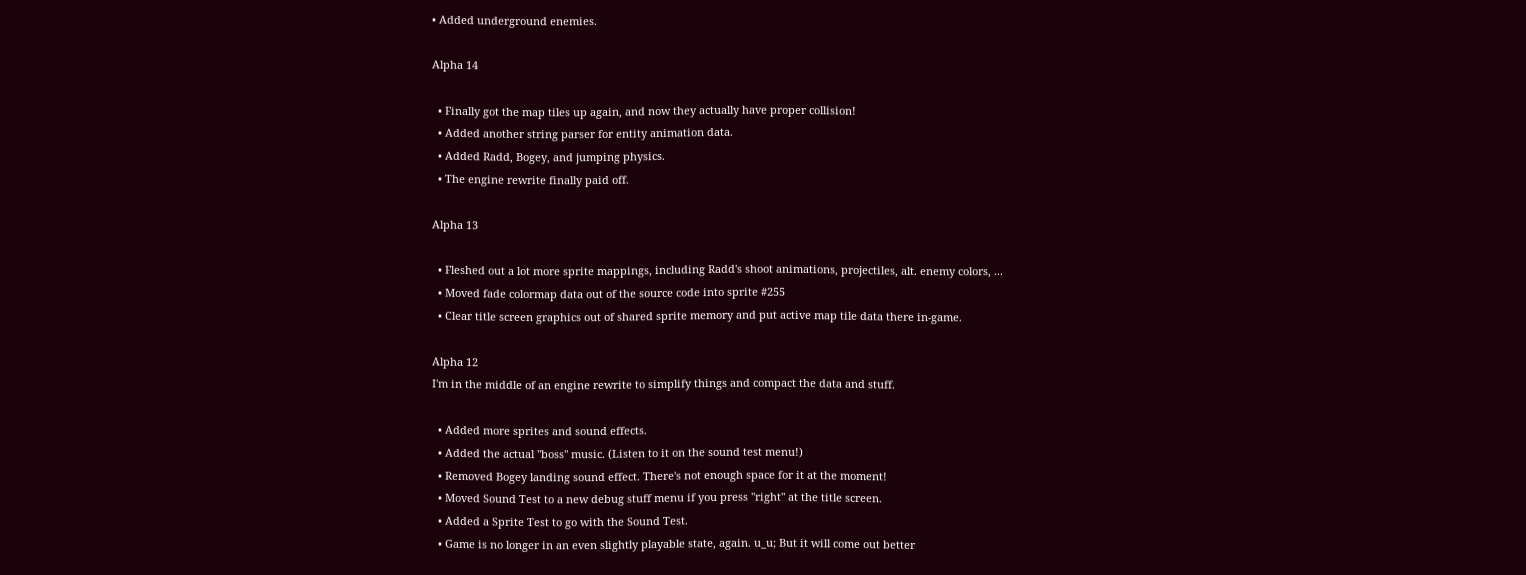• Added underground enemies.

Alpha 14

  • Finally got the map tiles up again, and now they actually have proper collision!
  • Added another string parser for entity animation data.
  • Added Radd, Bogey, and jumping physics.
  • The engine rewrite finally paid off.

Alpha 13

  • Fleshed out a lot more sprite mappings, including Radd's shoot animations, projectiles, alt. enemy colors, ...
  • Moved fade colormap data out of the source code into sprite #255
  • Clear title screen graphics out of shared sprite memory and put active map tile data there in-game.

Alpha 12
I'm in the middle of an engine rewrite to simplify things and compact the data and stuff.

  • Added more sprites and sound effects.
  • Added the actual "boss" music. (Listen to it on the sound test menu!)
  • Removed Bogey landing sound effect. There's not enough space for it at the moment!
  • Moved Sound Test to a new debug stuff menu if you press "right" at the title screen.
  • Added a Sprite Test to go with the Sound Test.
  • Game is no longer in an even slightly playable state, again. u_u; But it will come out better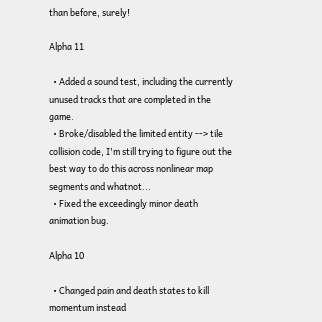than before, surely!

Alpha 11

  • Added a sound test, including the currently unused tracks that are completed in the game.
  • Broke/disabled the limited entity --> tile collision code, I'm still trying to figure out the best way to do this across nonlinear map segments and whatnot...
  • Fixed the exceedingly minor death animation bug.

Alpha 10

  • Changed pain and death states to kill momentum instead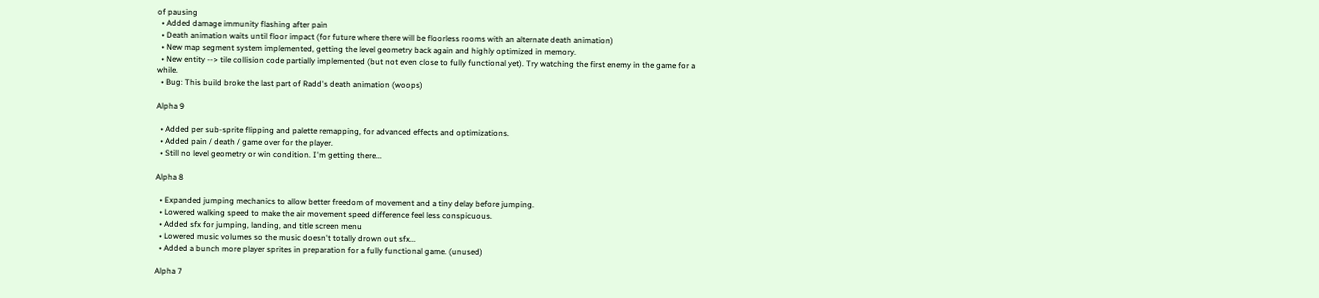of pausing
  • Added damage immunity flashing after pain
  • Death animation waits until floor impact (for future where there will be floorless rooms with an alternate death animation)
  • New map segment system implemented, getting the level geometry back again and highly optimized in memory.
  • New entity --> tile collision code partially implemented (but not even close to fully functional yet). Try watching the first enemy in the game for a while.
  • Bug: This build broke the last part of Radd's death animation (woops)

Alpha 9

  • Added per sub-sprite flipping and palette remapping, for advanced effects and optimizations.
  • Added pain / death / game over for the player.
  • Still no level geometry or win condition. I'm getting there...

Alpha 8

  • Expanded jumping mechanics to allow better freedom of movement and a tiny delay before jumping.
  • Lowered walking speed to make the air movement speed difference feel less conspicuous.
  • Added sfx for jumping, landing, and title screen menu
  • Lowered music volumes so the music doesn't totally drown out sfx...
  • Added a bunch more player sprites in preparation for a fully functional game. (unused)

Alpha 7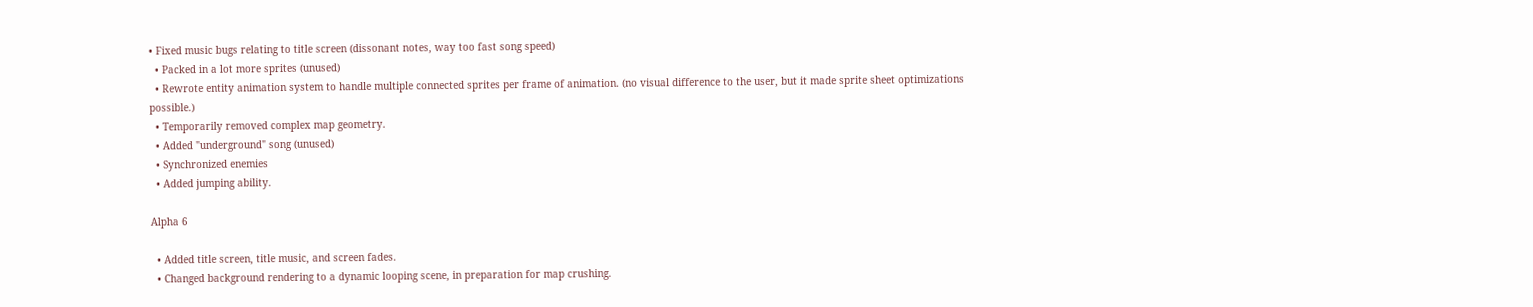• Fixed music bugs relating to title screen (dissonant notes, way too fast song speed)
  • Packed in a lot more sprites (unused)
  • Rewrote entity animation system to handle multiple connected sprites per frame of animation. (no visual difference to the user, but it made sprite sheet optimizations possible.)
  • Temporarily removed complex map geometry.
  • Added "underground" song (unused)
  • Synchronized enemies
  • Added jumping ability.

Alpha 6

  • Added title screen, title music, and screen fades.
  • Changed background rendering to a dynamic looping scene, in preparation for map crushing.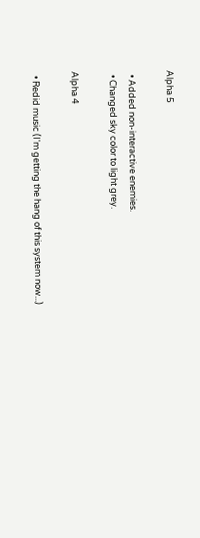Alpha 5

  • Added non-interactive enemies.
  • Changed sky color to light grey.

Alpha 4

  • Redid music (I'm getting the hang of this system now...)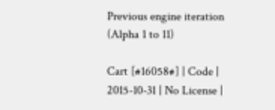Previous engine iteration (Alpha 1 to 11)

Cart [#16058#] | Code | 2015-10-31 | No License |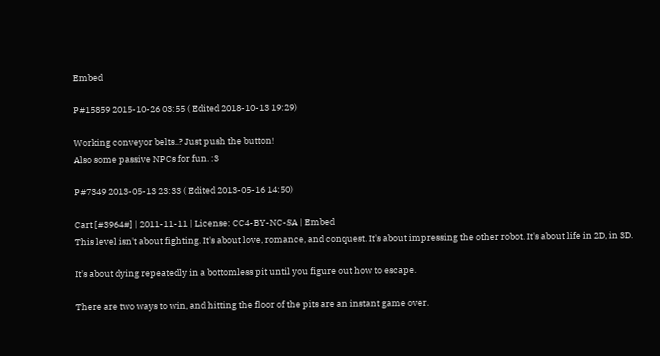Embed

P#15859 2015-10-26 03:55 ( Edited 2018-10-13 19:29)

Working conveyor belts..? Just push the button!
Also some passive NPCs for fun. :3

P#7349 2013-05-13 23:33 ( Edited 2013-05-16 14:50)

Cart [#3964#] | 2011-11-11 | License: CC4-BY-NC-SA | Embed
This level isn't about fighting. It's about love, romance, and conquest. It's about impressing the other robot. It's about life in 2D, in 3D.

It's about dying repeatedly in a bottomless pit until you figure out how to escape.

There are two ways to win, and hitting the floor of the pits are an instant game over.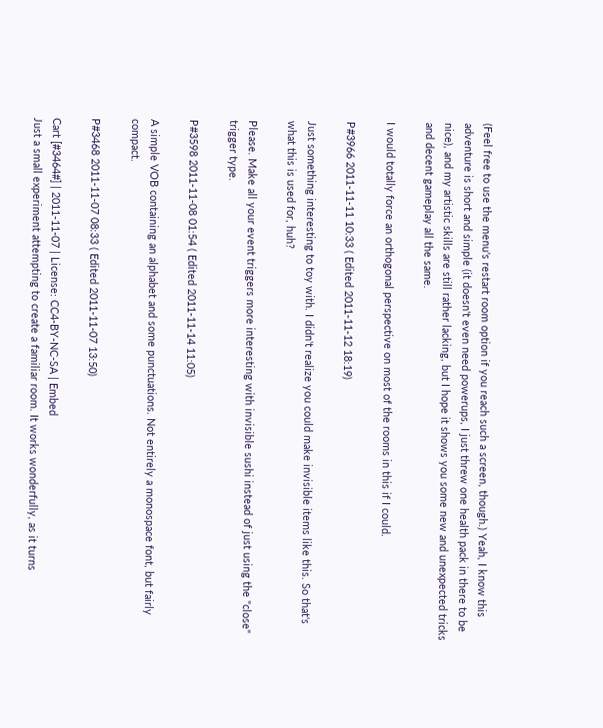(Feel free to use the menu's restart room option if you reach such a screen, though.) Yeah, I know this adventure is short and simple (it doesn't even need powerups, I just threw one health pack in there to be nice), and my artistic skills are still rather lacking, but I hope it shows you some new and unexpected tricks and decent gameplay all the same.

I would totally force an orthogonal perspective on most of the rooms in this if I could.

P#3966 2011-11-11 10:33 ( Edited 2011-11-12 18:19)

Just something interesting to toy with. I didn't realize you could make invisible items like this. So that's what this is used for, huh?

Please. Make all your event triggers more interesting with invisible sushi instead of just using the "close" trigger type.

P#3598 2011-11-08 01:54 ( Edited 2011-11-14 11:05)

A simple VOB containing an alphabet and some punctuations. Not entirely a monospace font, but fairly compact.

P#3468 2011-11-07 08:33 ( Edited 2011-11-07 13:50)

Cart [#3464#] | 2011-11-07 | License: CC4-BY-NC-SA | Embed
Just a small experiment attempting to create a familiar room. It works wonderfully, as it turns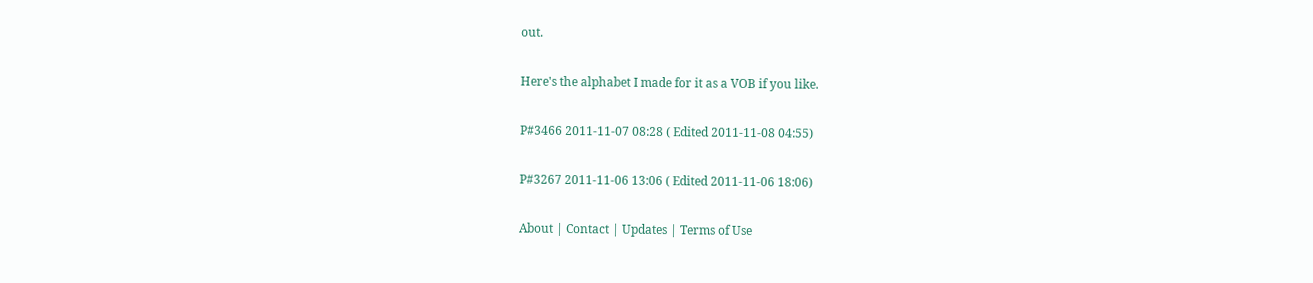out.

Here's the alphabet I made for it as a VOB if you like.

P#3466 2011-11-07 08:28 ( Edited 2011-11-08 04:55)

P#3267 2011-11-06 13:06 ( Edited 2011-11-06 18:06)

About | Contact | Updates | Terms of Use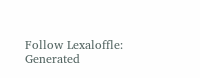Follow Lexaloffle:
Generated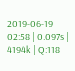2019-06-19 02:58 | 0.097s | 4194k | Q:118